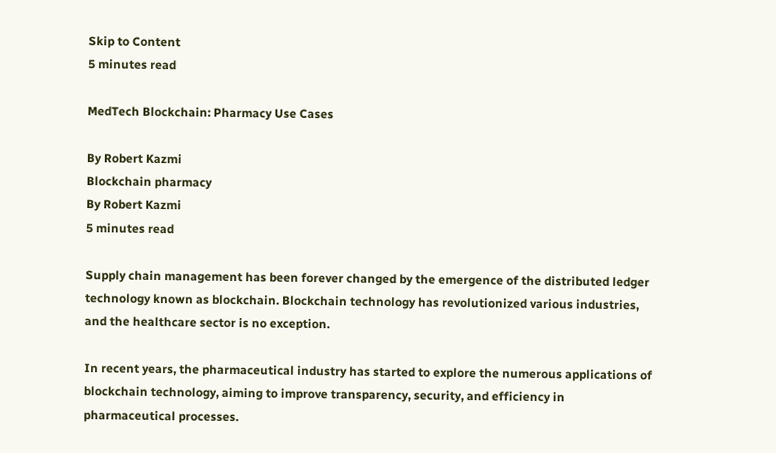Skip to Content
5 minutes read

MedTech Blockchain: Pharmacy Use Cases

By Robert Kazmi
Blockchain pharmacy
By Robert Kazmi
5 minutes read

Supply chain management has been forever changed by the emergence of the distributed ledger technology known as blockchain. Blockchain technology has revolutionized various industries, and the healthcare sector is no exception.

In recent years, the pharmaceutical industry has started to explore the numerous applications of blockchain technology, aiming to improve transparency, security, and efficiency in pharmaceutical processes.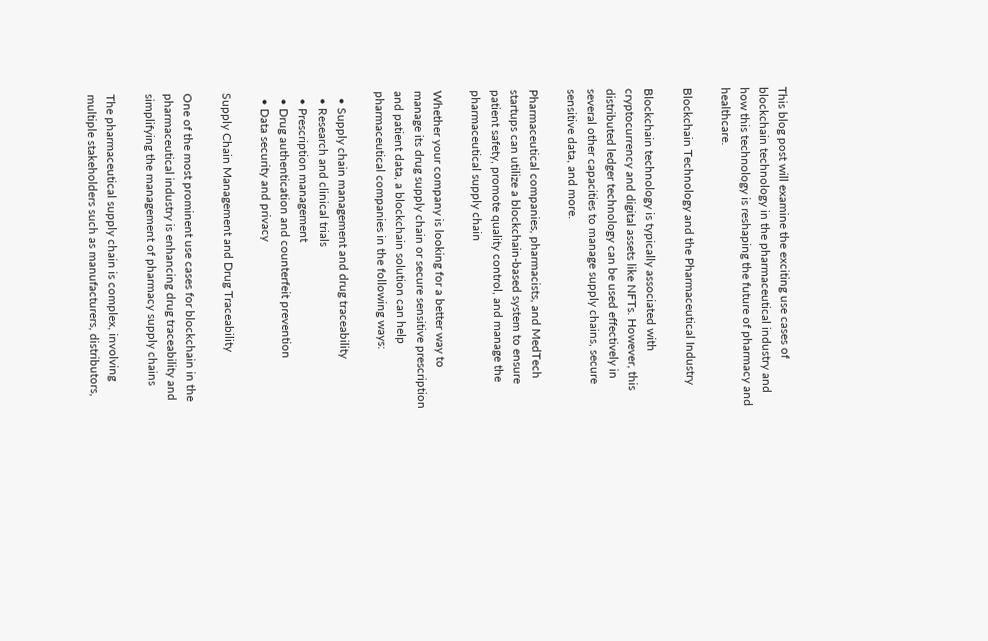This blog post will examine the exciting use cases of blockchain technology in the pharmaceutical industry and how this technology is reshaping the future of pharmacy and healthcare.

Blockchain Technology and the Pharmaceutical Industry

Blockchain technology is typically associated with cryptocurrency and digital assets like NFTs. However, this distributed ledger technology can be used effectively in several other capacities to manage supply chains, secure sensitive data, and more.

Pharmaceutical companies, pharmacists, and MedTech startups can utilize a blockchain-based system to ensure patient safety, promote quality control, and manage the pharmaceutical supply chain

Whether your company is looking for a better way to manage its drug supply chain or secure sensitive prescription and patient data, a blockchain solution can help pharmaceutical companies in the following ways:

  • Supply chain management and drug traceability
  • Research and clinical trials
  • Prescription management
  • Drug authentication and counterfeit prevention
  • Data security and privacy

Supply Chain Management and Drug Traceability

One of the most prominent use cases for blockchain in the pharmaceutical industry is enhancing drug traceability and simplifying the management of pharmacy supply chains

The pharmaceutical supply chain is complex, involving multiple stakeholders such as manufacturers, distributors,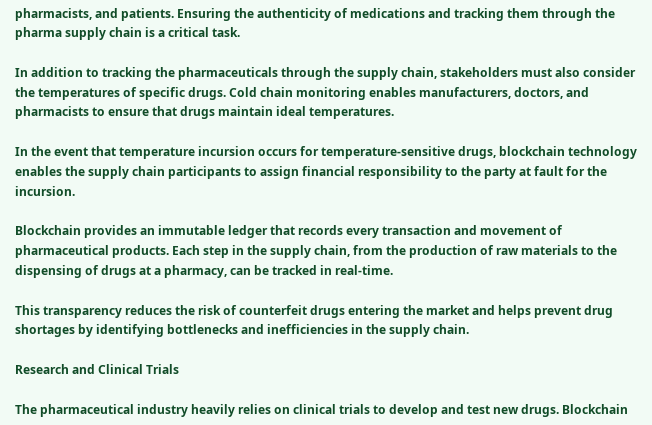pharmacists, and patients. Ensuring the authenticity of medications and tracking them through the pharma supply chain is a critical task.

In addition to tracking the pharmaceuticals through the supply chain, stakeholders must also consider the temperatures of specific drugs. Cold chain monitoring enables manufacturers, doctors, and pharmacists to ensure that drugs maintain ideal temperatures.

In the event that temperature incursion occurs for temperature-sensitive drugs, blockchain technology enables the supply chain participants to assign financial responsibility to the party at fault for the incursion.

Blockchain provides an immutable ledger that records every transaction and movement of pharmaceutical products. Each step in the supply chain, from the production of raw materials to the dispensing of drugs at a pharmacy, can be tracked in real-time.

This transparency reduces the risk of counterfeit drugs entering the market and helps prevent drug shortages by identifying bottlenecks and inefficiencies in the supply chain.

Research and Clinical Trials

The pharmaceutical industry heavily relies on clinical trials to develop and test new drugs. Blockchain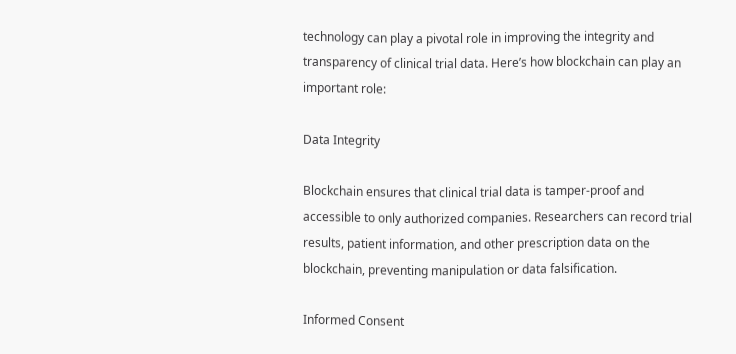technology can play a pivotal role in improving the integrity and transparency of clinical trial data. Here’s how blockchain can play an important role:

Data Integrity

Blockchain ensures that clinical trial data is tamper-proof and accessible to only authorized companies. Researchers can record trial results, patient information, and other prescription data on the blockchain, preventing manipulation or data falsification.

Informed Consent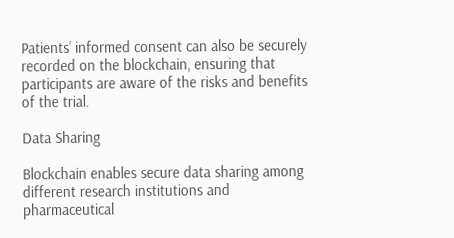Patients’ informed consent can also be securely recorded on the blockchain, ensuring that participants are aware of the risks and benefits of the trial.

Data Sharing

Blockchain enables secure data sharing among different research institutions and pharmaceutical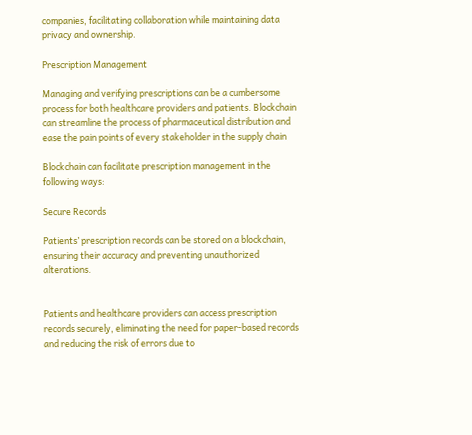companies, facilitating collaboration while maintaining data privacy and ownership.

Prescription Management

Managing and verifying prescriptions can be a cumbersome process for both healthcare providers and patients. Blockchain can streamline the process of pharmaceutical distribution and ease the pain points of every stakeholder in the supply chain

Blockchain can facilitate prescription management in the following ways:

Secure Records

Patients’ prescription records can be stored on a blockchain, ensuring their accuracy and preventing unauthorized alterations.


Patients and healthcare providers can access prescription records securely, eliminating the need for paper-based records and reducing the risk of errors due to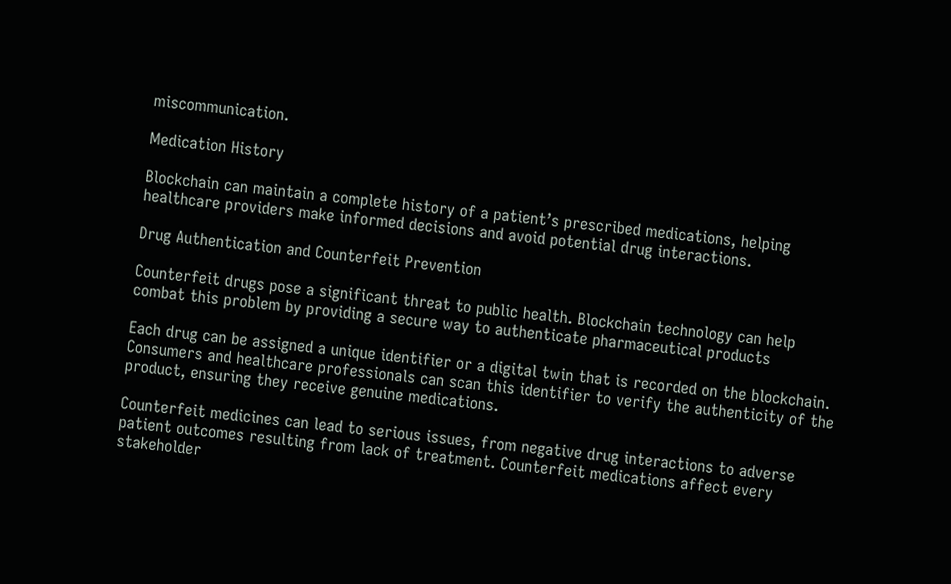miscommunication.

Medication History

Blockchain can maintain a complete history of a patient’s prescribed medications, helping healthcare providers make informed decisions and avoid potential drug interactions.

Drug Authentication and Counterfeit Prevention

Counterfeit drugs pose a significant threat to public health. Blockchain technology can help combat this problem by providing a secure way to authenticate pharmaceutical products

Each drug can be assigned a unique identifier or a digital twin that is recorded on the blockchain. Consumers and healthcare professionals can scan this identifier to verify the authenticity of the product, ensuring they receive genuine medications.

Counterfeit medicines can lead to serious issues, from negative drug interactions to adverse patient outcomes resulting from lack of treatment. Counterfeit medications affect every stakeholder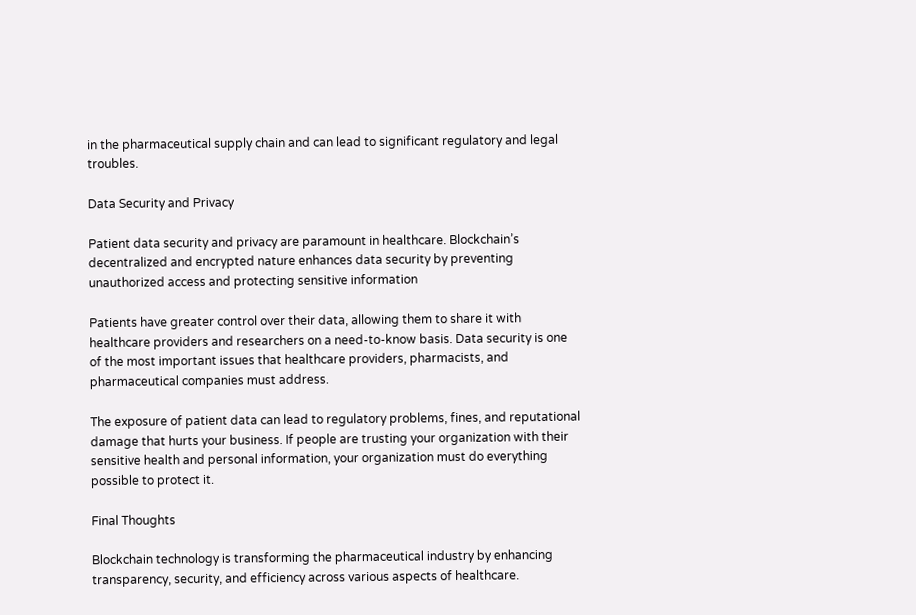in the pharmaceutical supply chain and can lead to significant regulatory and legal troubles.

Data Security and Privacy

Patient data security and privacy are paramount in healthcare. Blockchain’s decentralized and encrypted nature enhances data security by preventing unauthorized access and protecting sensitive information

Patients have greater control over their data, allowing them to share it with healthcare providers and researchers on a need-to-know basis. Data security is one of the most important issues that healthcare providers, pharmacists, and pharmaceutical companies must address.

The exposure of patient data can lead to regulatory problems, fines, and reputational damage that hurts your business. If people are trusting your organization with their sensitive health and personal information, your organization must do everything possible to protect it.

Final Thoughts

Blockchain technology is transforming the pharmaceutical industry by enhancing transparency, security, and efficiency across various aspects of healthcare.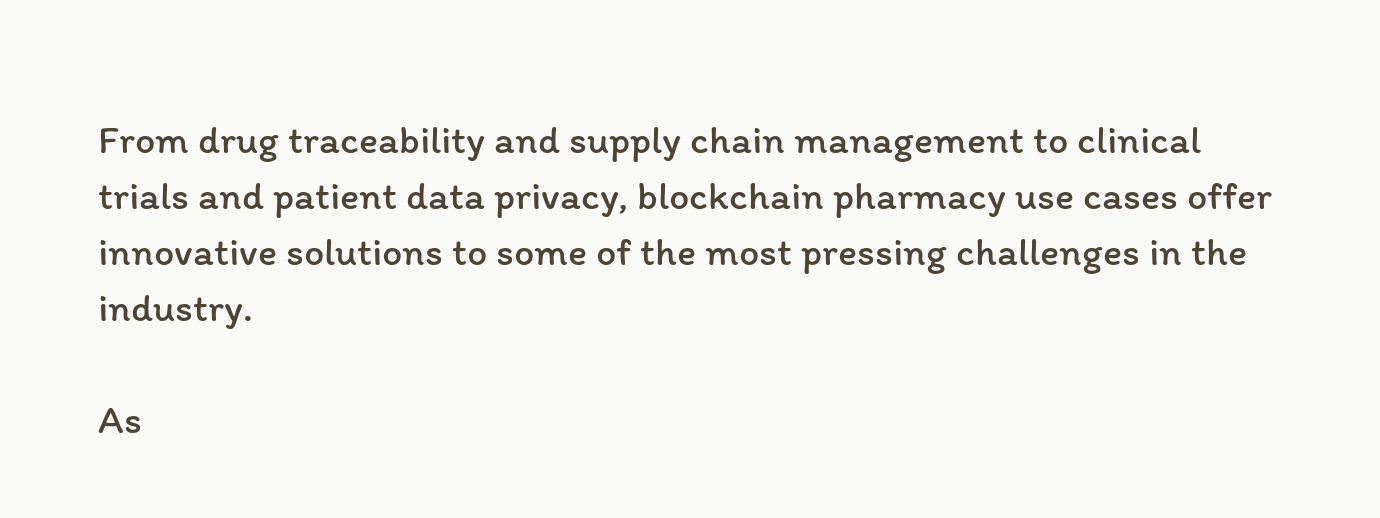From drug traceability and supply chain management to clinical trials and patient data privacy, blockchain pharmacy use cases offer innovative solutions to some of the most pressing challenges in the industry.

As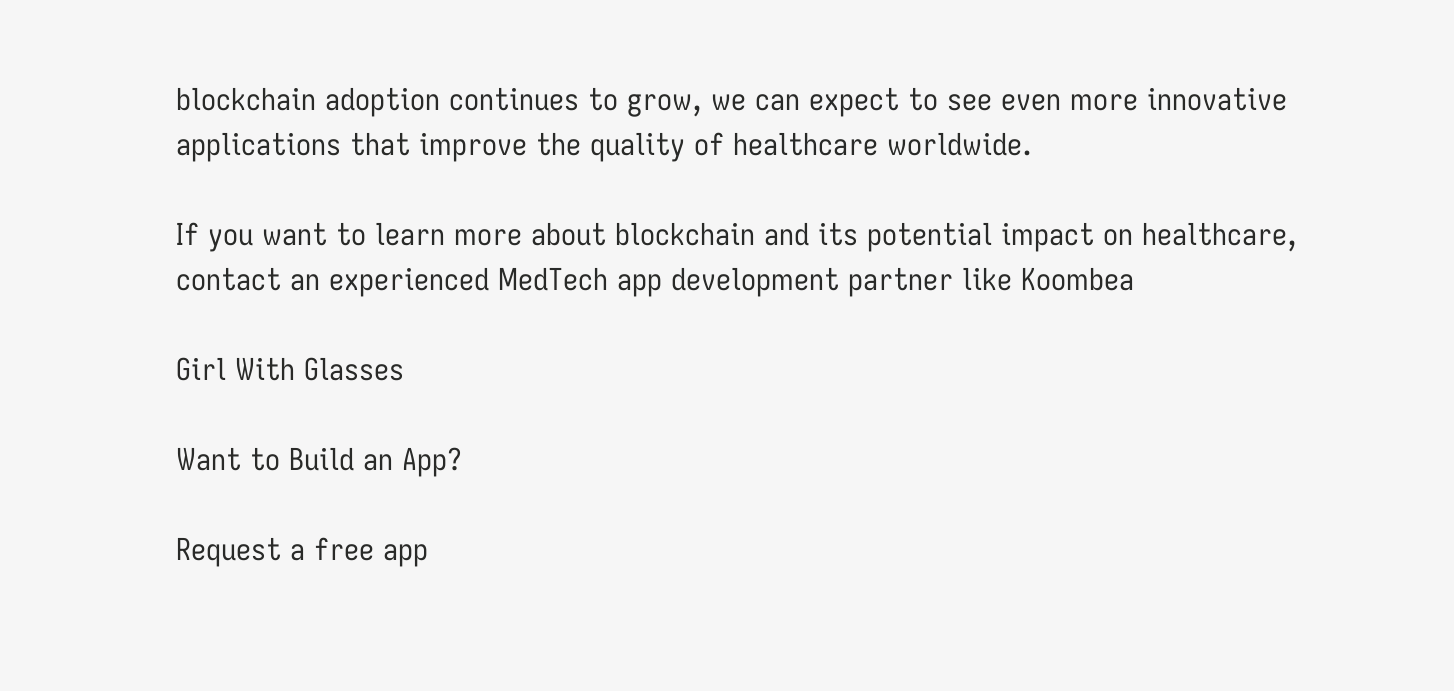blockchain adoption continues to grow, we can expect to see even more innovative applications that improve the quality of healthcare worldwide.

If you want to learn more about blockchain and its potential impact on healthcare, contact an experienced MedTech app development partner like Koombea

Girl With Glasses

Want to Build an App?

Request a free app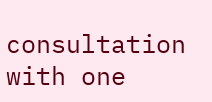consultation with one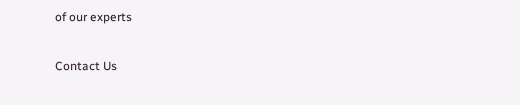of our experts

Contact Us